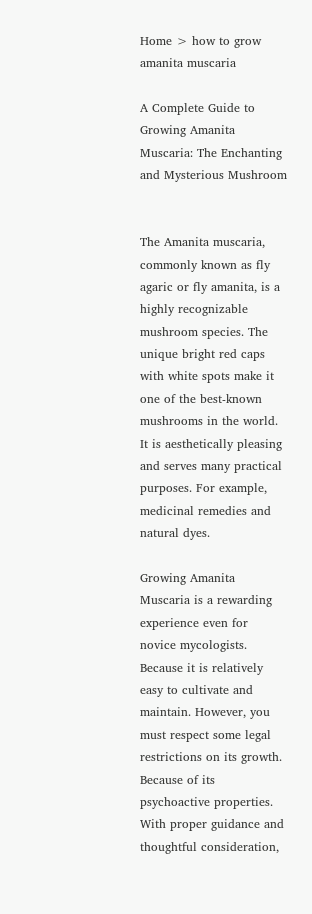Home > how to grow amanita muscaria

A Complete Guide to Growing Amanita Muscaria: The Enchanting and Mysterious Mushroom


The Amanita muscaria, commonly known as fly agaric or fly amanita, is a highly recognizable mushroom species. The unique bright red caps with white spots make it one of the best-known mushrooms in the world. It is aesthetically pleasing and serves many practical purposes. For example, medicinal remedies and natural dyes.

Growing Amanita Muscaria is a rewarding experience even for novice mycologists. Because it is relatively easy to cultivate and maintain. However, you must respect some legal restrictions on its growth. Because of its psychoactive properties. With proper guidance and thoughtful consideration,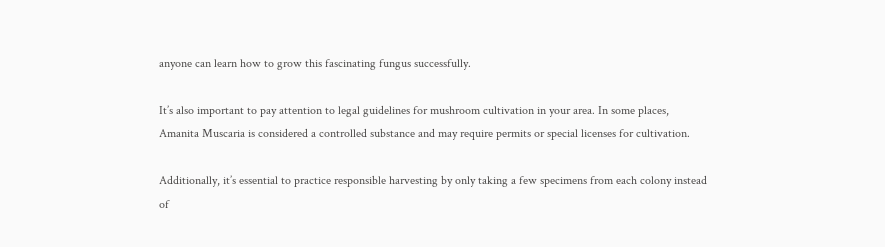anyone can learn how to grow this fascinating fungus successfully.

It’s also important to pay attention to legal guidelines for mushroom cultivation in your area. In some places, Amanita Muscaria is considered a controlled substance and may require permits or special licenses for cultivation.

Additionally, it’s essential to practice responsible harvesting by only taking a few specimens from each colony instead of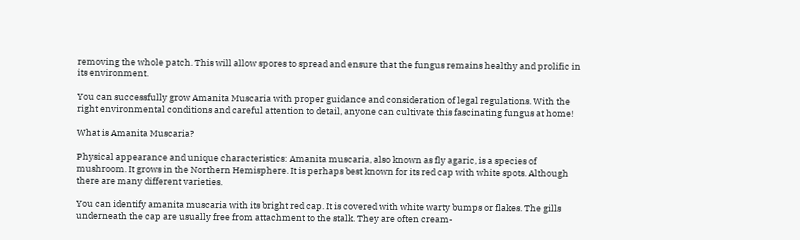removing the whole patch. This will allow spores to spread and ensure that the fungus remains healthy and prolific in its environment.

You can successfully grow Amanita Muscaria with proper guidance and consideration of legal regulations. With the right environmental conditions and careful attention to detail, anyone can cultivate this fascinating fungus at home!

What is Amanita Muscaria?

Physical appearance and unique characteristics: Amanita muscaria, also known as fly agaric, is a species of mushroom. It grows in the Northern Hemisphere. It is perhaps best known for its red cap with white spots. Although there are many different varieties.

You can identify amanita muscaria with its bright red cap. It is covered with white warty bumps or flakes. The gills underneath the cap are usually free from attachment to the stalk. They are often cream-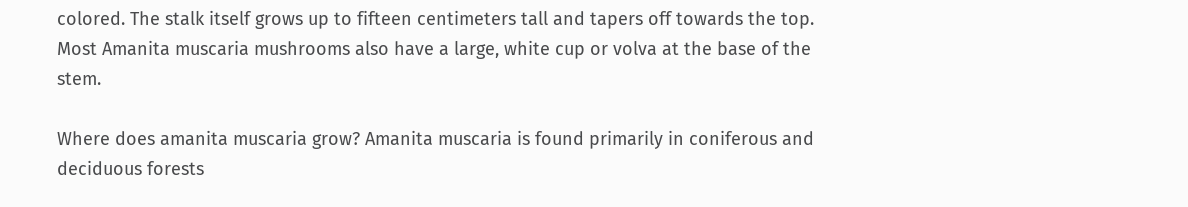colored. The stalk itself grows up to fifteen centimeters tall and tapers off towards the top. Most Amanita muscaria mushrooms also have a large, white cup or volva at the base of the stem.

Where does amanita muscaria grow? Amanita muscaria is found primarily in coniferous and deciduous forests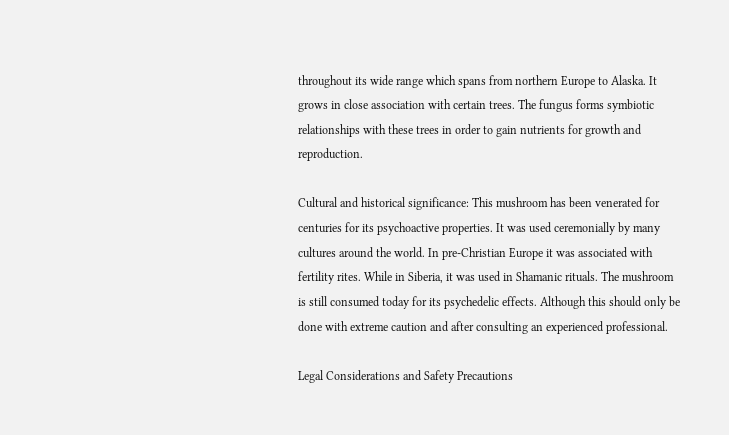throughout its wide range which spans from northern Europe to Alaska. It grows in close association with certain trees. The fungus forms symbiotic relationships with these trees in order to gain nutrients for growth and reproduction.

Cultural and historical significance: This mushroom has been venerated for centuries for its psychoactive properties. It was used ceremonially by many cultures around the world. In pre-Christian Europe it was associated with fertility rites. While in Siberia, it was used in Shamanic rituals. The mushroom is still consumed today for its psychedelic effects. Although this should only be done with extreme caution and after consulting an experienced professional.

Legal Considerations and Safety Precautions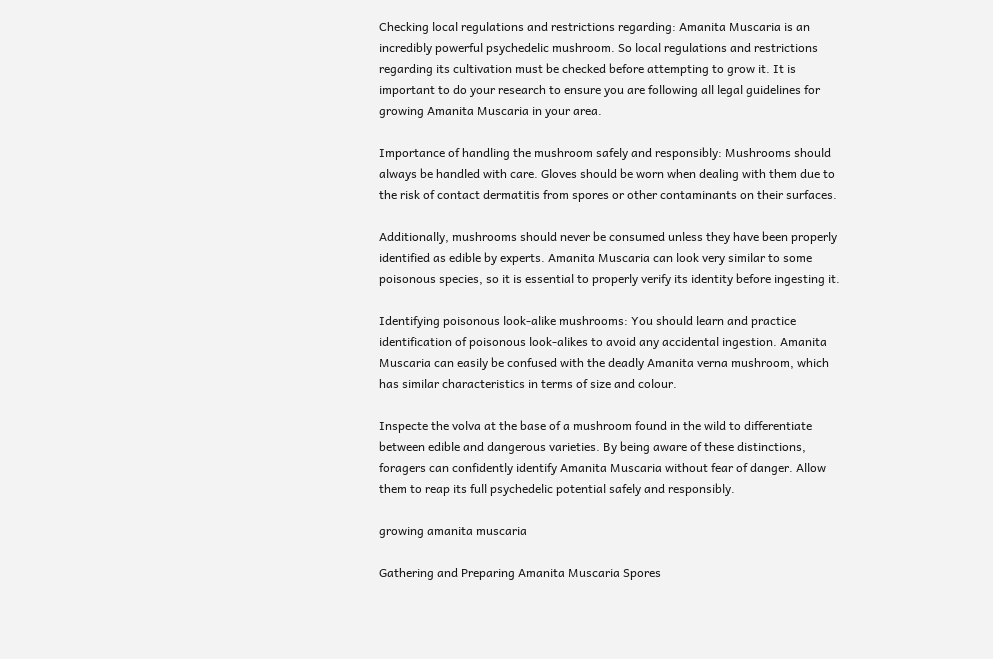Checking local regulations and restrictions regarding: Amanita Muscaria is an incredibly powerful psychedelic mushroom. So local regulations and restrictions regarding its cultivation must be checked before attempting to grow it. It is important to do your research to ensure you are following all legal guidelines for growing Amanita Muscaria in your area.

Importance of handling the mushroom safely and responsibly: Mushrooms should always be handled with care. Gloves should be worn when dealing with them due to the risk of contact dermatitis from spores or other contaminants on their surfaces.

Additionally, mushrooms should never be consumed unless they have been properly identified as edible by experts. Amanita Muscaria can look very similar to some poisonous species, so it is essential to properly verify its identity before ingesting it.

Identifying poisonous look-alike mushrooms: You should learn and practice identification of poisonous look-alikes to avoid any accidental ingestion. Amanita Muscaria can easily be confused with the deadly Amanita verna mushroom, which has similar characteristics in terms of size and colour.

Inspecte the volva at the base of a mushroom found in the wild to differentiate between edible and dangerous varieties. By being aware of these distinctions, foragers can confidently identify Amanita Muscaria without fear of danger. Allow them to reap its full psychedelic potential safely and responsibly.

growing amanita muscaria

Gathering and Preparing Amanita Muscaria Spores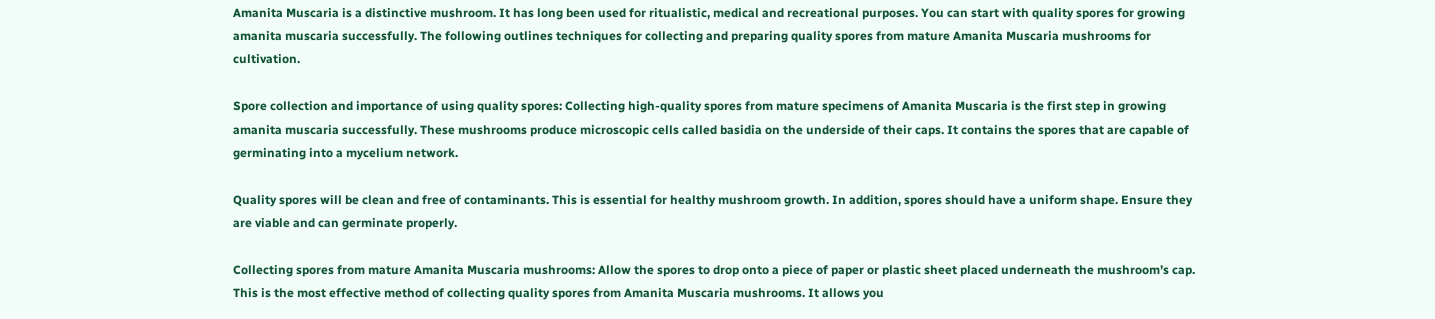Amanita Muscaria is a distinctive mushroom. It has long been used for ritualistic, medical and recreational purposes. You can start with quality spores for growing amanita muscaria successfully. The following outlines techniques for collecting and preparing quality spores from mature Amanita Muscaria mushrooms for cultivation.

Spore collection and importance of using quality spores: Collecting high-quality spores from mature specimens of Amanita Muscaria is the first step in growing amanita muscaria successfully. These mushrooms produce microscopic cells called basidia on the underside of their caps. It contains the spores that are capable of germinating into a mycelium network.

Quality spores will be clean and free of contaminants. This is essential for healthy mushroom growth. In addition, spores should have a uniform shape. Ensure they are viable and can germinate properly.

Collecting spores from mature Amanita Muscaria mushrooms: Allow the spores to drop onto a piece of paper or plastic sheet placed underneath the mushroom’s cap. This is the most effective method of collecting quality spores from Amanita Muscaria mushrooms. It allows you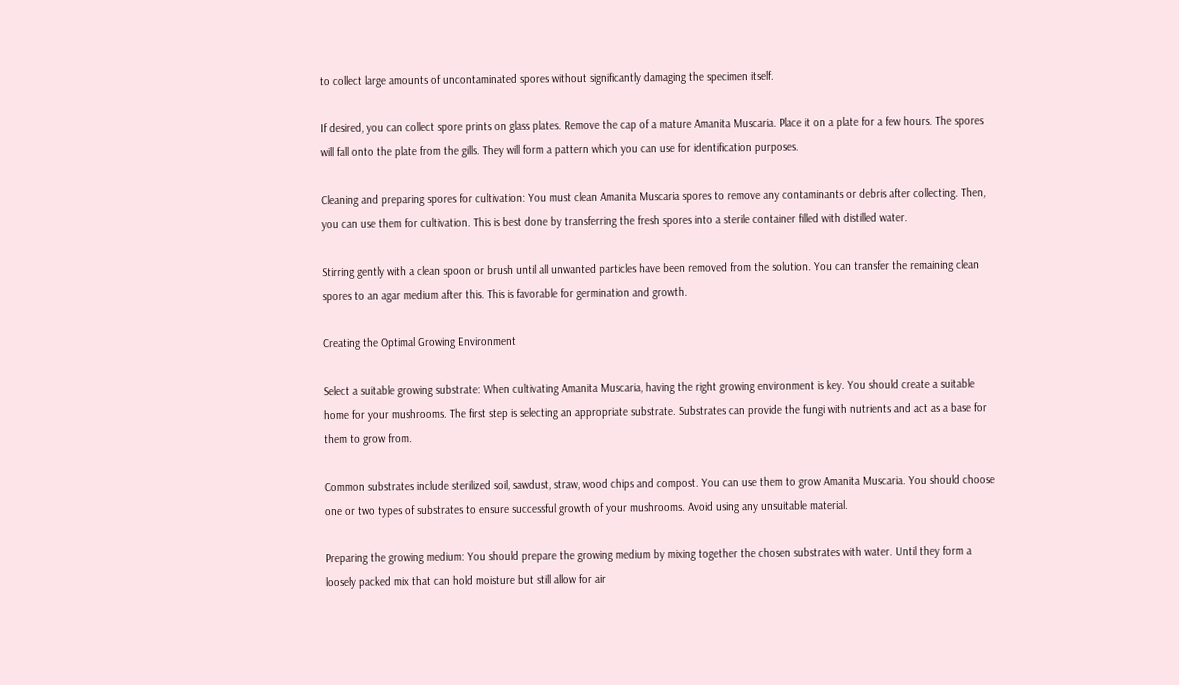to collect large amounts of uncontaminated spores without significantly damaging the specimen itself.

If desired, you can collect spore prints on glass plates. Remove the cap of a mature Amanita Muscaria. Place it on a plate for a few hours. The spores will fall onto the plate from the gills. They will form a pattern which you can use for identification purposes.

Cleaning and preparing spores for cultivation: You must clean Amanita Muscaria spores to remove any contaminants or debris after collecting. Then, you can use them for cultivation. This is best done by transferring the fresh spores into a sterile container filled with distilled water.

Stirring gently with a clean spoon or brush until all unwanted particles have been removed from the solution. You can transfer the remaining clean spores to an agar medium after this. This is favorable for germination and growth.

Creating the Optimal Growing Environment

Select a suitable growing substrate: When cultivating Amanita Muscaria, having the right growing environment is key. You should create a suitable home for your mushrooms. The first step is selecting an appropriate substrate. Substrates can provide the fungi with nutrients and act as a base for them to grow from.

Common substrates include sterilized soil, sawdust, straw, wood chips and compost. You can use them to grow Amanita Muscaria. You should choose one or two types of substrates to ensure successful growth of your mushrooms. Avoid using any unsuitable material.

Preparing the growing medium: You should prepare the growing medium by mixing together the chosen substrates with water. Until they form a loosely packed mix that can hold moisture but still allow for air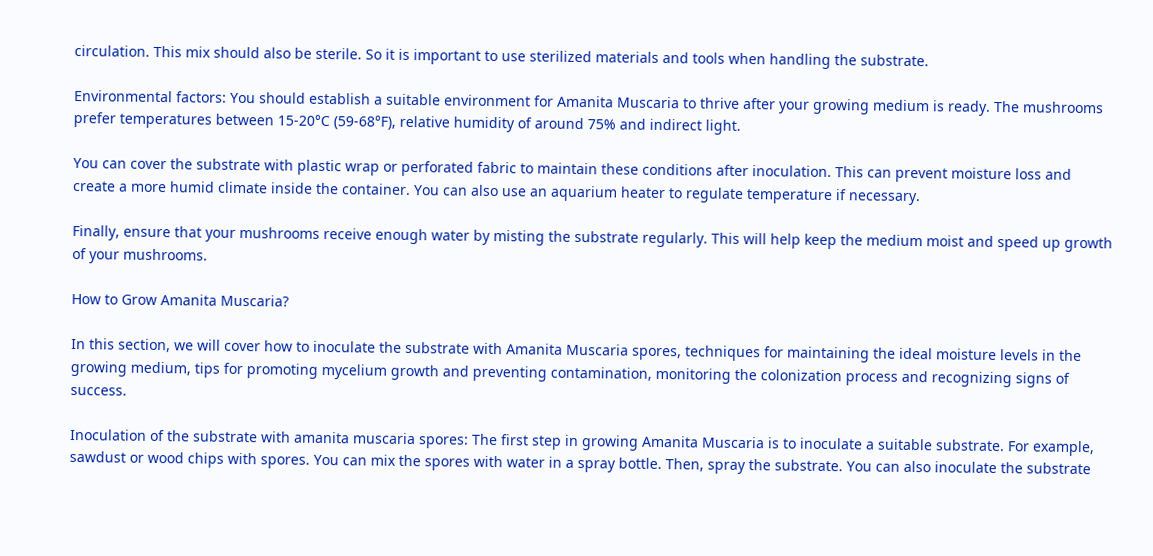circulation. This mix should also be sterile. So it is important to use sterilized materials and tools when handling the substrate.

Environmental factors: You should establish a suitable environment for Amanita Muscaria to thrive after your growing medium is ready. The mushrooms prefer temperatures between 15-20°C (59-68°F), relative humidity of around 75% and indirect light.

You can cover the substrate with plastic wrap or perforated fabric to maintain these conditions after inoculation. This can prevent moisture loss and create a more humid climate inside the container. You can also use an aquarium heater to regulate temperature if necessary.

Finally, ensure that your mushrooms receive enough water by misting the substrate regularly. This will help keep the medium moist and speed up growth of your mushrooms.

How to Grow Amanita Muscaria?

In this section, we will cover how to inoculate the substrate with Amanita Muscaria spores, techniques for maintaining the ideal moisture levels in the growing medium, tips for promoting mycelium growth and preventing contamination, monitoring the colonization process and recognizing signs of success.

Inoculation of the substrate with amanita muscaria spores: The first step in growing Amanita Muscaria is to inoculate a suitable substrate. For example, sawdust or wood chips with spores. You can mix the spores with water in a spray bottle. Then, spray the substrate. You can also inoculate the substrate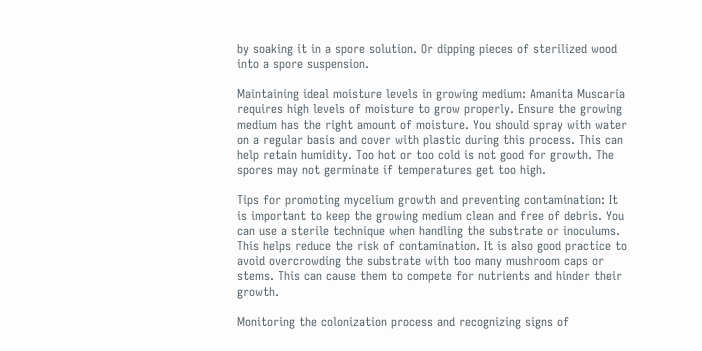by soaking it in a spore solution. Or dipping pieces of sterilized wood into a spore suspension.

Maintaining ideal moisture levels in growing medium: Amanita Muscaria requires high levels of moisture to grow properly. Ensure the growing medium has the right amount of moisture. You should spray with water on a regular basis and cover with plastic during this process. This can help retain humidity. Too hot or too cold is not good for growth. The spores may not germinate if temperatures get too high.

Tips for promoting mycelium growth and preventing contamination: It is important to keep the growing medium clean and free of debris. You can use a sterile technique when handling the substrate or inoculums. This helps reduce the risk of contamination. It is also good practice to avoid overcrowding the substrate with too many mushroom caps or stems. This can cause them to compete for nutrients and hinder their growth.

Monitoring the colonization process and recognizing signs of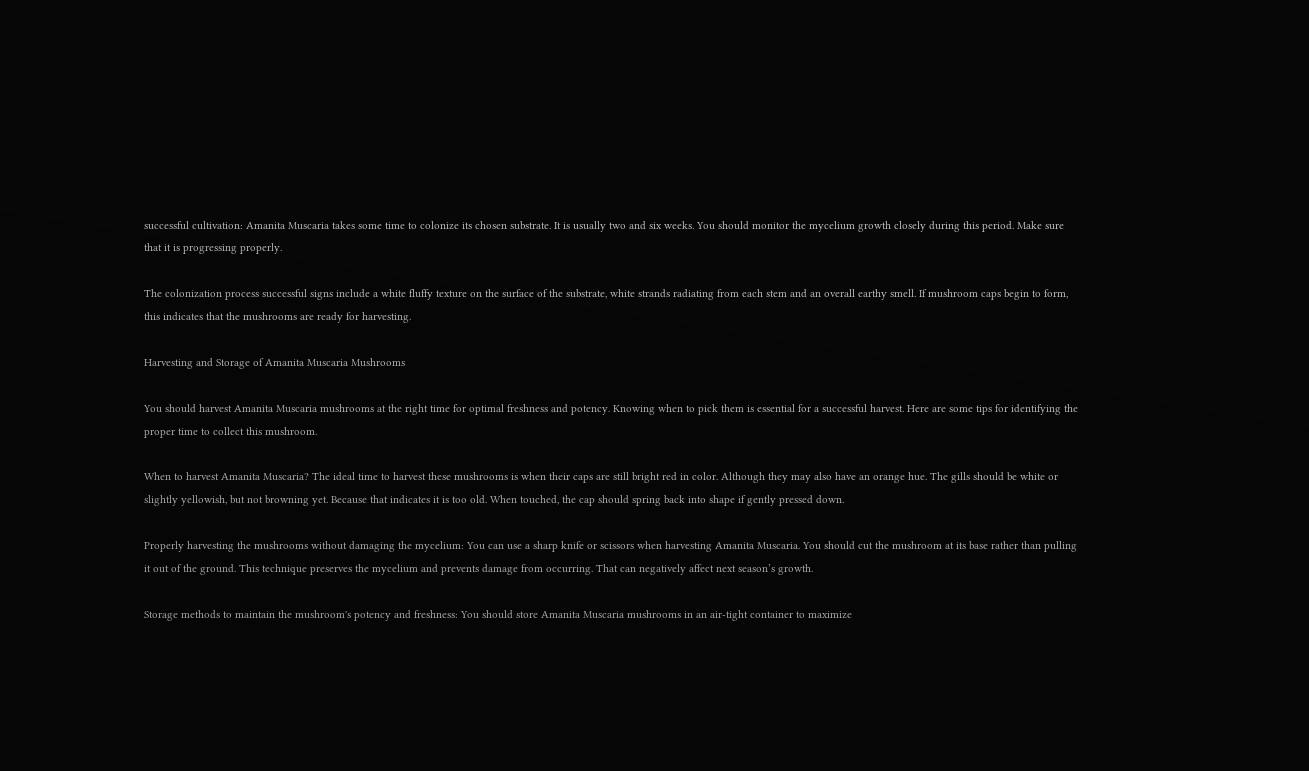successful cultivation: Amanita Muscaria takes some time to colonize its chosen substrate. It is usually two and six weeks. You should monitor the mycelium growth closely during this period. Make sure that it is progressing properly.

The colonization process successful signs include a white fluffy texture on the surface of the substrate, white strands radiating from each stem and an overall earthy smell. If mushroom caps begin to form, this indicates that the mushrooms are ready for harvesting.

Harvesting and Storage of Amanita Muscaria Mushrooms

You should harvest Amanita Muscaria mushrooms at the right time for optimal freshness and potency. Knowing when to pick them is essential for a successful harvest. Here are some tips for identifying the proper time to collect this mushroom.

When to harvest Amanita Muscaria? The ideal time to harvest these mushrooms is when their caps are still bright red in color. Although they may also have an orange hue. The gills should be white or slightly yellowish, but not browning yet. Because that indicates it is too old. When touched, the cap should spring back into shape if gently pressed down.

Properly harvesting the mushrooms without damaging the mycelium: You can use a sharp knife or scissors when harvesting Amanita Muscaria. You should cut the mushroom at its base rather than pulling it out of the ground. This technique preserves the mycelium and prevents damage from occurring. That can negatively affect next season’s growth.

Storage methods to maintain the mushroom's potency and freshness: You should store Amanita Muscaria mushrooms in an air-tight container to maximize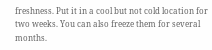freshness. Put it in a cool but not cold location for two weeks. You can also freeze them for several months.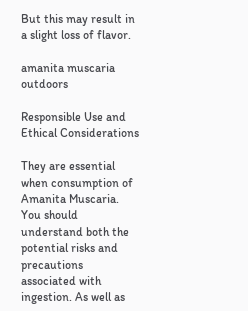But this may result in a slight loss of flavor.

amanita muscaria outdoors

Responsible Use and Ethical Considerations

They are essential when consumption of Amanita Muscaria. You should understand both the potential risks and precautions associated with ingestion. As well as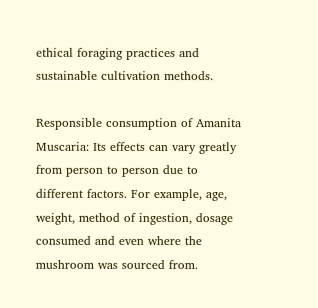ethical foraging practices and sustainable cultivation methods.

Responsible consumption of Amanita Muscaria: Its effects can vary greatly from person to person due to different factors. For example, age, weight, method of ingestion, dosage consumed and even where the mushroom was sourced from.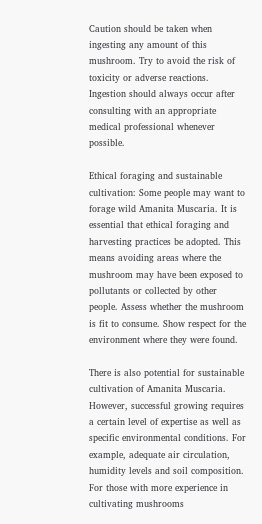Caution should be taken when ingesting any amount of this mushroom. Try to avoid the risk of toxicity or adverse reactions. Ingestion should always occur after consulting with an appropriate medical professional whenever possible.

Ethical foraging and sustainable cultivation: Some people may want to forage wild Amanita Muscaria. It is essential that ethical foraging and harvesting practices be adopted. This means avoiding areas where the mushroom may have been exposed to pollutants or collected by other people. Assess whether the mushroom is fit to consume. Show respect for the environment where they were found.

There is also potential for sustainable cultivation of Amanita Muscaria. However, successful growing requires a certain level of expertise as well as specific environmental conditions. For example, adequate air circulation, humidity levels and soil composition. For those with more experience in cultivating mushrooms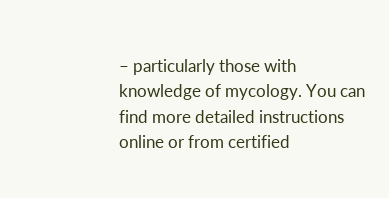– particularly those with knowledge of mycology. You can find more detailed instructions online or from certified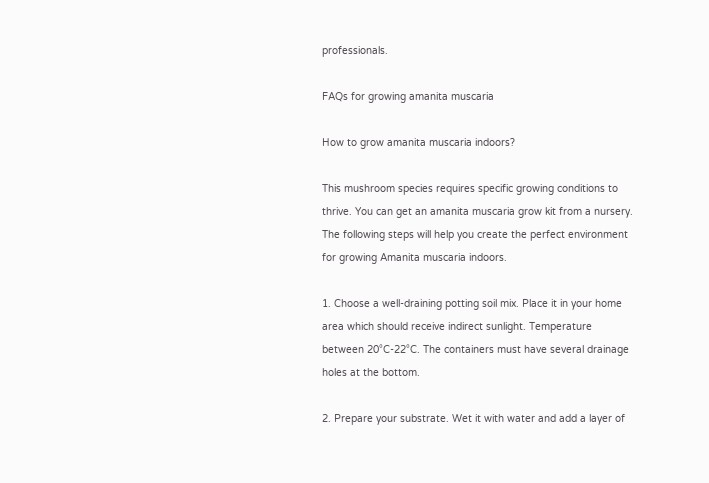professionals.

FAQs for growing amanita muscaria

How to grow amanita muscaria indoors?

This mushroom species requires specific growing conditions to thrive. You can get an amanita muscaria grow kit from a nursery. The following steps will help you create the perfect environment for growing Amanita muscaria indoors.

1. Choose a well-draining potting soil mix. Place it in your home area which should receive indirect sunlight. Temperature between 20°C-22°C. The containers must have several drainage holes at the bottom.

2. Prepare your substrate. Wet it with water and add a layer of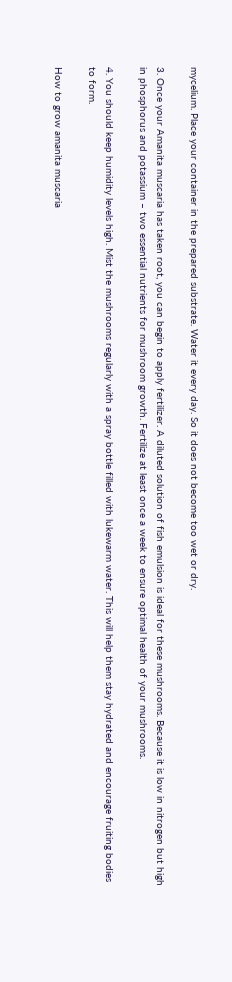mycelium. Place your container in the prepared substrate. Water it every day. So it does not become too wet or dry.

3. Once your Amanita muscaria has taken root, you can begin to apply fertilizer. A diluted solution of fish emulsion is ideal for these mushrooms. Because it is low in nitrogen but high in phosphorus and potassium – two essential nutrients for mushroom growth. Fertilize at least once a week to ensure optimal health of your mushrooms.

4. You should keep humidity levels high. Mist the mushrooms regularly with a spray bottle filled with lukewarm water. This will help them stay hydrated and encourage fruiting bodies to form.

How to grow amanita muscaria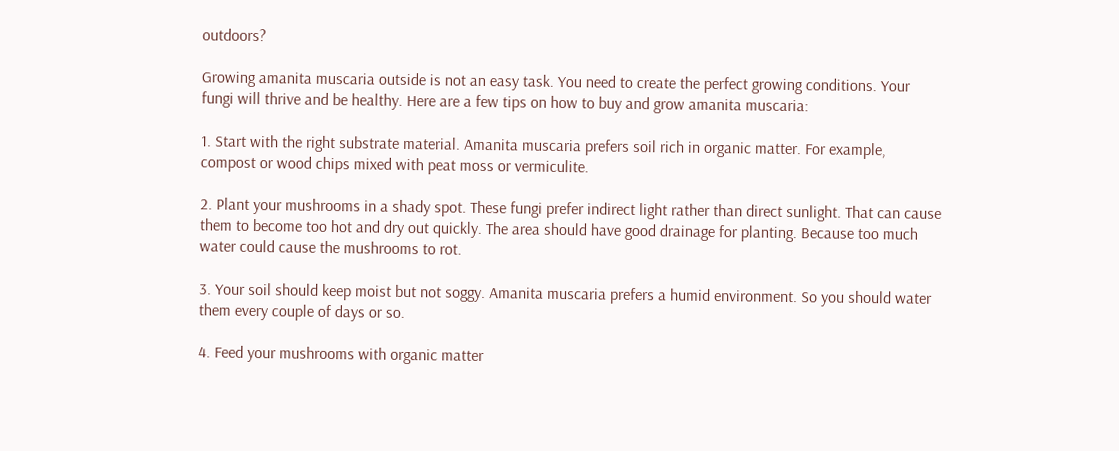outdoors?

Growing amanita muscaria outside is not an easy task. You need to create the perfect growing conditions. Your fungi will thrive and be healthy. Here are a few tips on how to buy and grow amanita muscaria:

1. Start with the right substrate material. Amanita muscaria prefers soil rich in organic matter. For example, compost or wood chips mixed with peat moss or vermiculite.

2. Plant your mushrooms in a shady spot. These fungi prefer indirect light rather than direct sunlight. That can cause them to become too hot and dry out quickly. The area should have good drainage for planting. Because too much water could cause the mushrooms to rot.

3. Your soil should keep moist but not soggy. Amanita muscaria prefers a humid environment. So you should water them every couple of days or so.

4. Feed your mushrooms with organic matter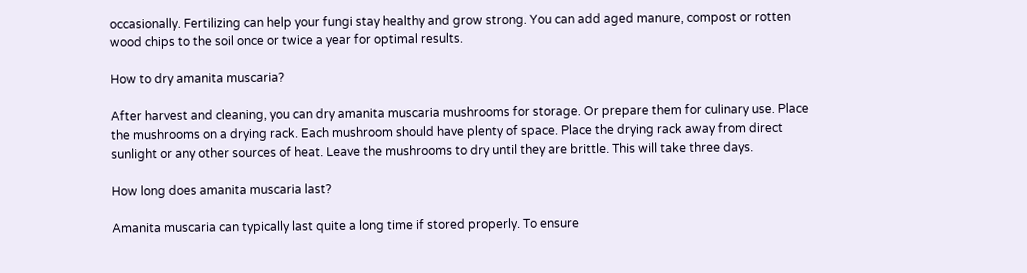occasionally. Fertilizing can help your fungi stay healthy and grow strong. You can add aged manure, compost or rotten wood chips to the soil once or twice a year for optimal results.

How to dry amanita muscaria?

After harvest and cleaning, you can dry amanita muscaria mushrooms for storage. Or prepare them for culinary use. Place the mushrooms on a drying rack. Each mushroom should have plenty of space. Place the drying rack away from direct sunlight or any other sources of heat. Leave the mushrooms to dry until they are brittle. This will take three days.

How long does amanita muscaria last?

Amanita muscaria can typically last quite a long time if stored properly. To ensure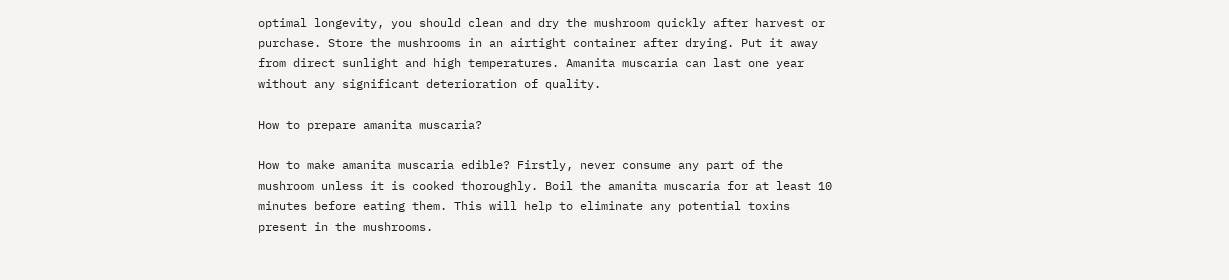optimal longevity, you should clean and dry the mushroom quickly after harvest or purchase. Store the mushrooms in an airtight container after drying. Put it away from direct sunlight and high temperatures. Amanita muscaria can last one year without any significant deterioration of quality.

How to prepare amanita muscaria?

How to make amanita muscaria edible? Firstly, never consume any part of the mushroom unless it is cooked thoroughly. Boil the amanita muscaria for at least 10 minutes before eating them. This will help to eliminate any potential toxins present in the mushrooms.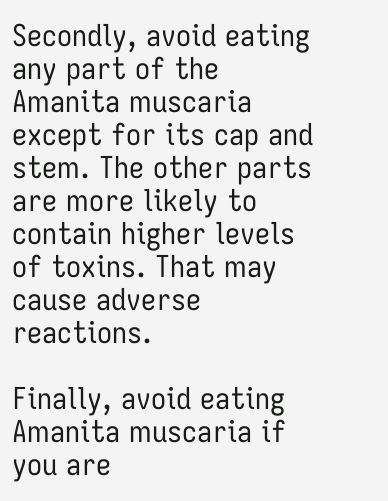Secondly, avoid eating any part of the Amanita muscaria except for its cap and stem. The other parts are more likely to contain higher levels of toxins. That may cause adverse reactions.

Finally, avoid eating Amanita muscaria if you are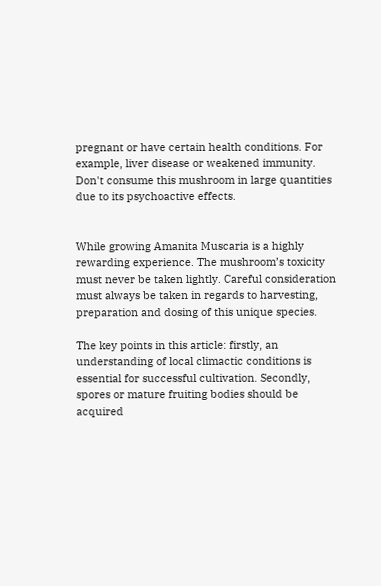pregnant or have certain health conditions. For example, liver disease or weakened immunity. Don't consume this mushroom in large quantities due to its psychoactive effects.


While growing Amanita Muscaria is a highly rewarding experience. The mushroom’s toxicity must never be taken lightly. Careful consideration must always be taken in regards to harvesting, preparation and dosing of this unique species.

The key points in this article: firstly, an understanding of local climactic conditions is essential for successful cultivation. Secondly, spores or mature fruiting bodies should be acquired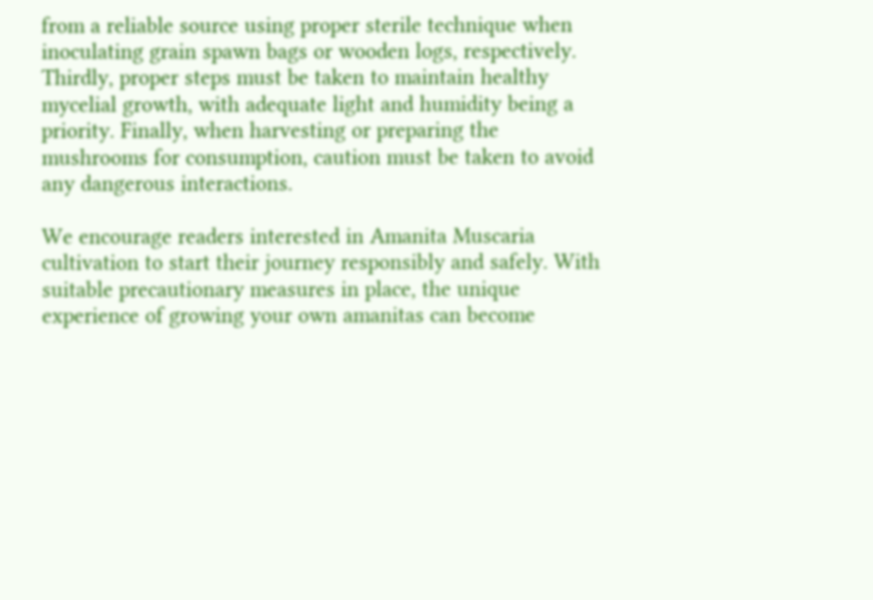from a reliable source using proper sterile technique when inoculating grain spawn bags or wooden logs, respectively. Thirdly, proper steps must be taken to maintain healthy mycelial growth, with adequate light and humidity being a priority. Finally, when harvesting or preparing the mushrooms for consumption, caution must be taken to avoid any dangerous interactions.

We encourage readers interested in Amanita Muscaria cultivation to start their journey responsibly and safely. With suitable precautionary measures in place, the unique experience of growing your own amanitas can become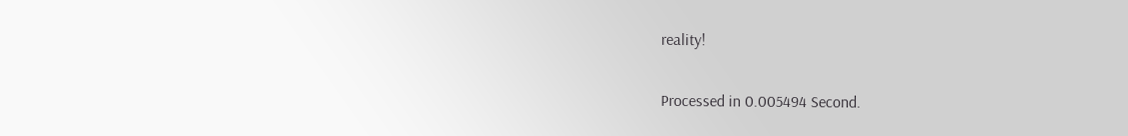reality!

Processed in 0.005494 Second.